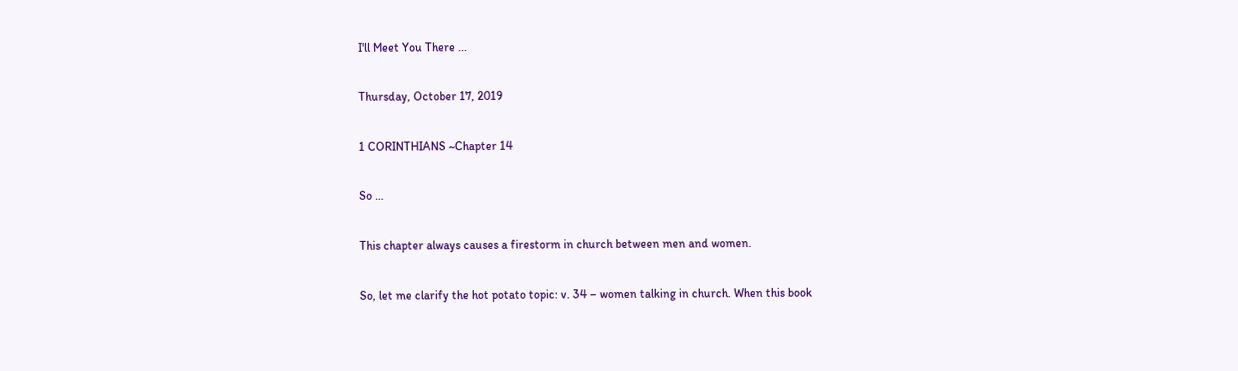I'll Meet You There ...

Thursday, October 17, 2019

1 CORINTHIANS ~Chapter 14

So …

This chapter always causes a firestorm in church between men and women.

So, let me clarify the hot potato topic: v. 34 – women talking in church. When this book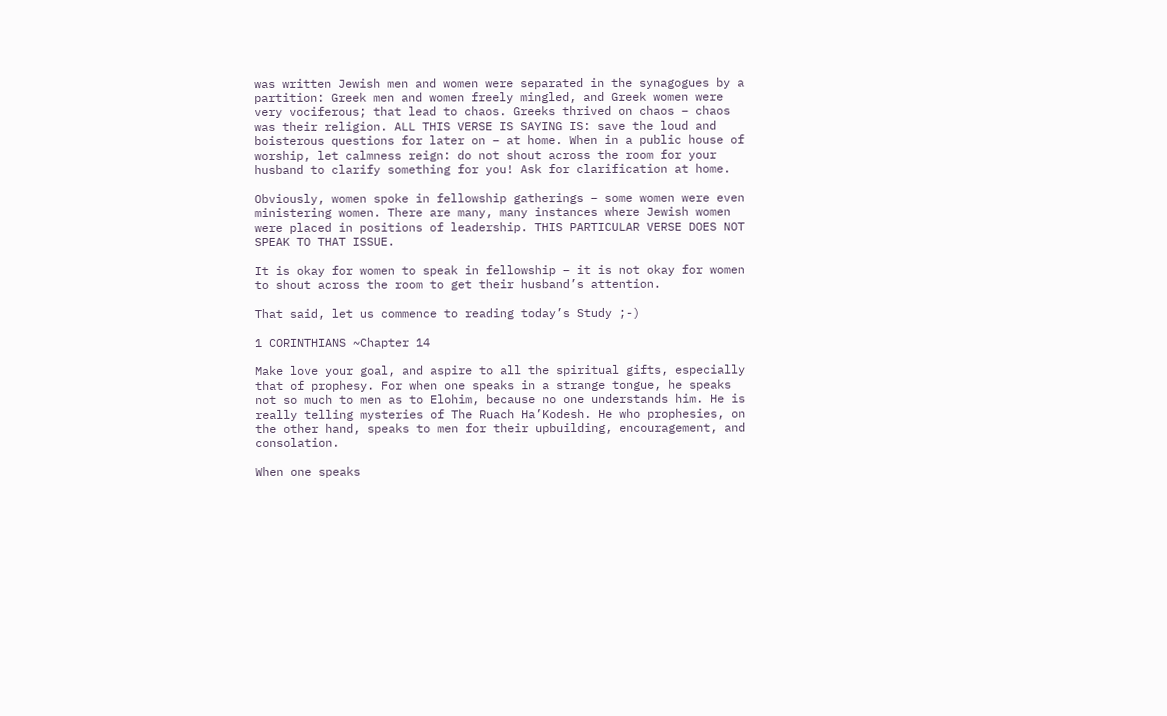was written Jewish men and women were separated in the synagogues by a partition: Greek men and women freely mingled, and Greek women were very vociferous; that lead to chaos. Greeks thrived on chaos – chaos was their religion. ALL THIS VERSE IS SAYING IS: save the loud and boisterous questions for later on – at home. When in a public house of worship, let calmness reign: do not shout across the room for your husband to clarify something for you! Ask for clarification at home.

Obviously, women spoke in fellowship gatherings – some women were even ministering women. There are many, many instances where Jewish women were placed in positions of leadership. THIS PARTICULAR VERSE DOES NOT SPEAK TO THAT ISSUE.

It is okay for women to speak in fellowship – it is not okay for women to shout across the room to get their husband’s attention.

That said, let us commence to reading today’s Study ;-)

1 CORINTHIANS ~Chapter 14

Make love your goal, and aspire to all the spiritual gifts, especially that of prophesy. For when one speaks in a strange tongue, he speaks not so much to men as to Elohim, because no one understands him. He is really telling mysteries of The Ruach Ha’Kodesh. He who prophesies, on the other hand, speaks to men for their upbuilding, encouragement, and consolation.

When one speaks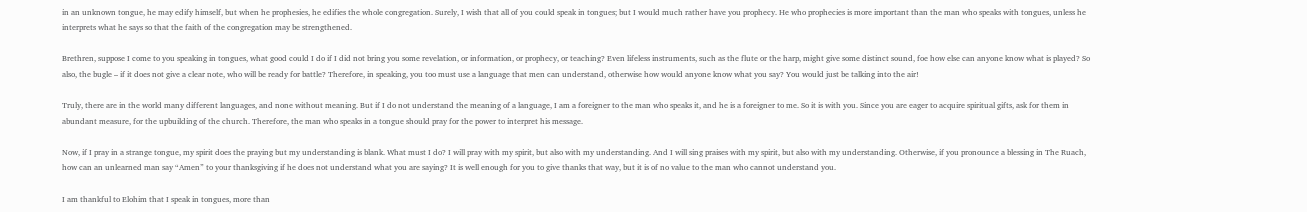in an unknown tongue, he may edify himself, but when he prophesies, he edifies the whole congregation. Surely, I wish that all of you could speak in tongues; but I would much rather have you prophecy. He who prophecies is more important than the man who speaks with tongues, unless he interprets what he says so that the faith of the congregation may be strengthened.

Brethren, suppose I come to you speaking in tongues, what good could I do if I did not bring you some revelation, or information, or prophecy, or teaching? Even lifeless instruments, such as the flute or the harp, might give some distinct sound, foe how else can anyone know what is played? So also, the bugle – if it does not give a clear note, who will be ready for battle? Therefore, in speaking, you too must use a language that men can understand, otherwise how would anyone know what you say? You would just be talking into the air!

Truly, there are in the world many different languages, and none without meaning. But if I do not understand the meaning of a language, I am a foreigner to the man who speaks it, and he is a foreigner to me. So it is with you. Since you are eager to acquire spiritual gifts, ask for them in abundant measure, for the upbuilding of the church. Therefore, the man who speaks in a tongue should pray for the power to interpret his message.

Now, if I pray in a strange tongue, my spirit does the praying but my understanding is blank. What must I do? I will pray with my spirit, but also with my understanding. And I will sing praises with my spirit, but also with my understanding. Otherwise, if you pronounce a blessing in The Ruach, how can an unlearned man say “Amen” to your thanksgiving if he does not understand what you are saying? It is well enough for you to give thanks that way, but it is of no value to the man who cannot understand you.

I am thankful to Elohim that I speak in tongues, more than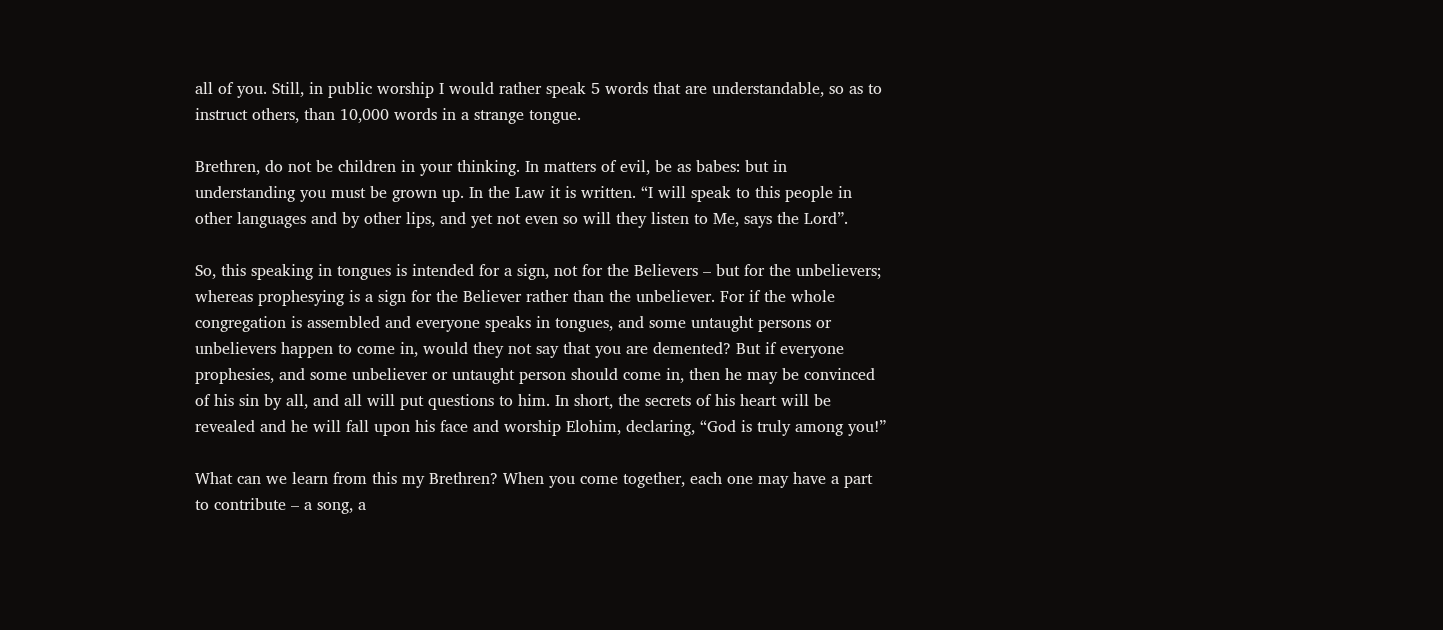all of you. Still, in public worship I would rather speak 5 words that are understandable, so as to instruct others, than 10,000 words in a strange tongue.

Brethren, do not be children in your thinking. In matters of evil, be as babes: but in understanding you must be grown up. In the Law it is written. “I will speak to this people in other languages and by other lips, and yet not even so will they listen to Me, says the Lord”.

So, this speaking in tongues is intended for a sign, not for the Believers – but for the unbelievers; whereas prophesying is a sign for the Believer rather than the unbeliever. For if the whole congregation is assembled and everyone speaks in tongues, and some untaught persons or unbelievers happen to come in, would they not say that you are demented? But if everyone prophesies, and some unbeliever or untaught person should come in, then he may be convinced of his sin by all, and all will put questions to him. In short, the secrets of his heart will be revealed and he will fall upon his face and worship Elohim, declaring, “God is truly among you!”

What can we learn from this my Brethren? When you come together, each one may have a part to contribute – a song, a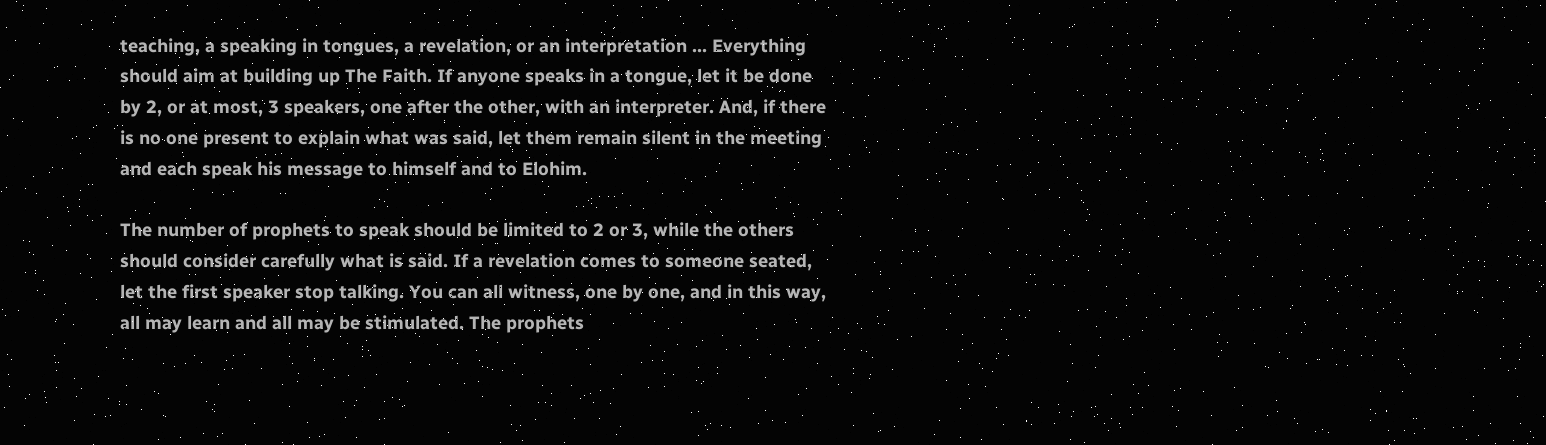teaching, a speaking in tongues, a revelation, or an interpretation … Everything should aim at building up The Faith. If anyone speaks in a tongue, let it be done by 2, or at most, 3 speakers, one after the other, with an interpreter. And, if there is no one present to explain what was said, let them remain silent in the meeting and each speak his message to himself and to Elohim.

The number of prophets to speak should be limited to 2 or 3, while the others should consider carefully what is said. If a revelation comes to someone seated, let the first speaker stop talking. You can all witness, one by one, and in this way, all may learn and all may be stimulated. The prophets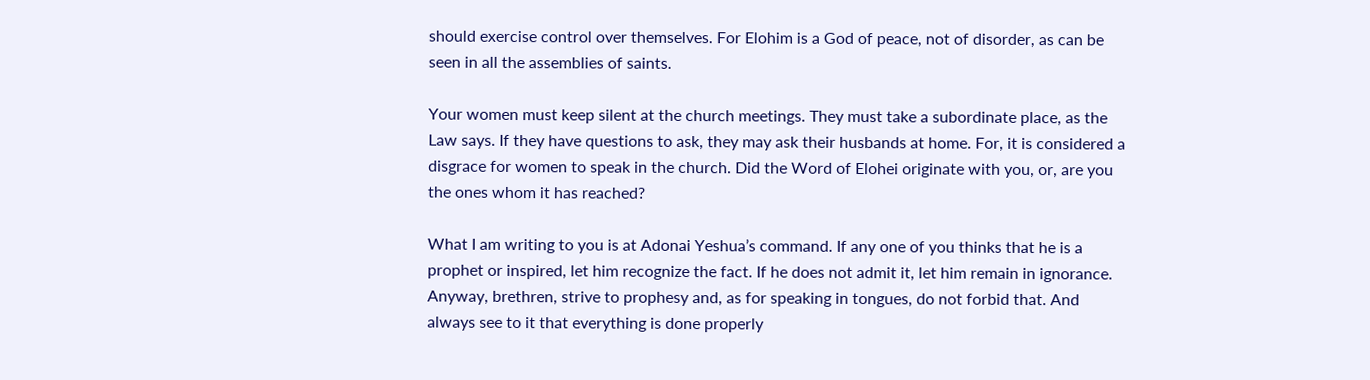should exercise control over themselves. For Elohim is a God of peace, not of disorder, as can be seen in all the assemblies of saints.

Your women must keep silent at the church meetings. They must take a subordinate place, as the Law says. If they have questions to ask, they may ask their husbands at home. For, it is considered a disgrace for women to speak in the church. Did the Word of Elohei originate with you, or, are you the ones whom it has reached?

What I am writing to you is at Adonai Yeshua’s command. If any one of you thinks that he is a prophet or inspired, let him recognize the fact. If he does not admit it, let him remain in ignorance. Anyway, brethren, strive to prophesy and, as for speaking in tongues, do not forbid that. And always see to it that everything is done properly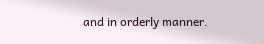and in orderly manner.